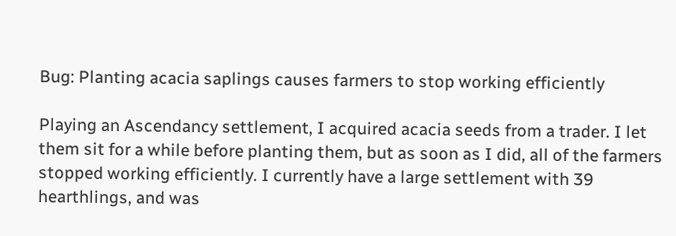Bug: Planting acacia saplings causes farmers to stop working efficiently

Playing an Ascendancy settlement, I acquired acacia seeds from a trader. I let them sit for a while before planting them, but as soon as I did, all of the farmers stopped working efficiently. I currently have a large settlement with 39 hearthlings, and was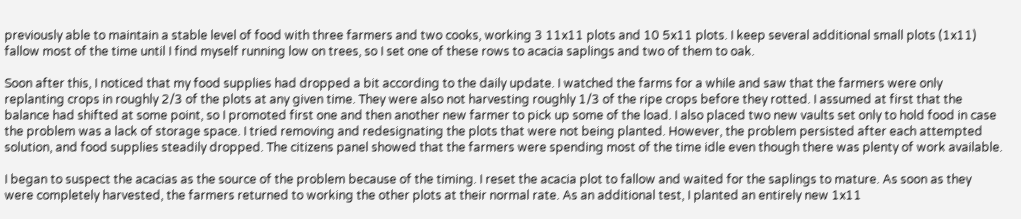previously able to maintain a stable level of food with three farmers and two cooks, working 3 11x11 plots and 10 5x11 plots. I keep several additional small plots (1x11) fallow most of the time until I find myself running low on trees, so I set one of these rows to acacia saplings and two of them to oak.

Soon after this, I noticed that my food supplies had dropped a bit according to the daily update. I watched the farms for a while and saw that the farmers were only replanting crops in roughly 2/3 of the plots at any given time. They were also not harvesting roughly 1/3 of the ripe crops before they rotted. I assumed at first that the balance had shifted at some point, so I promoted first one and then another new farmer to pick up some of the load. I also placed two new vaults set only to hold food in case the problem was a lack of storage space. I tried removing and redesignating the plots that were not being planted. However, the problem persisted after each attempted solution, and food supplies steadily dropped. The citizens panel showed that the farmers were spending most of the time idle even though there was plenty of work available.

I began to suspect the acacias as the source of the problem because of the timing. I reset the acacia plot to fallow and waited for the saplings to mature. As soon as they were completely harvested, the farmers returned to working the other plots at their normal rate. As an additional test, I planted an entirely new 1x11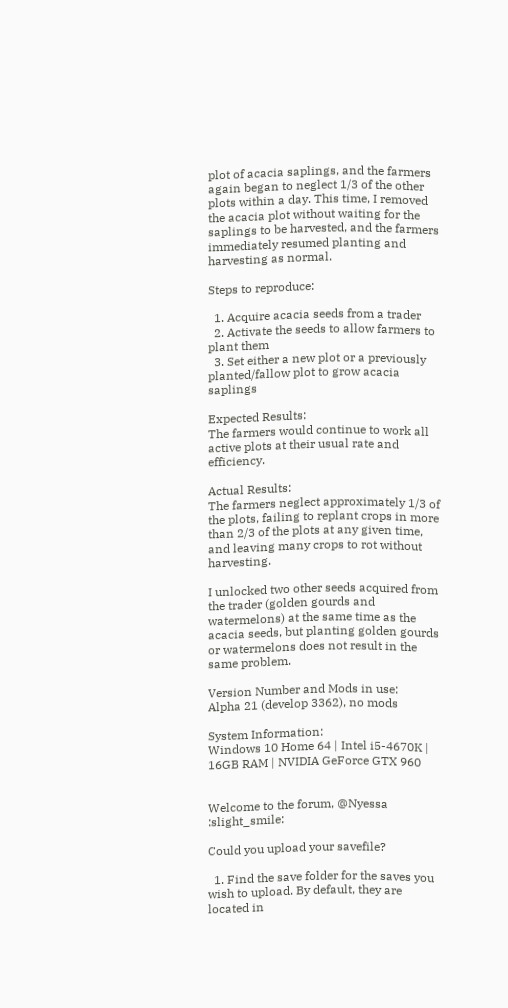plot of acacia saplings, and the farmers again began to neglect 1/3 of the other plots within a day. This time, I removed the acacia plot without waiting for the saplings to be harvested, and the farmers immediately resumed planting and harvesting as normal.

Steps to reproduce:

  1. Acquire acacia seeds from a trader
  2. Activate the seeds to allow farmers to plant them
  3. Set either a new plot or a previously planted/fallow plot to grow acacia saplings

Expected Results:
The farmers would continue to work all active plots at their usual rate and efficiency.

Actual Results:
The farmers neglect approximately 1/3 of the plots, failing to replant crops in more than 2/3 of the plots at any given time, and leaving many crops to rot without harvesting.

I unlocked two other seeds acquired from the trader (golden gourds and watermelons) at the same time as the acacia seeds, but planting golden gourds or watermelons does not result in the same problem.

Version Number and Mods in use:
Alpha 21 (develop 3362), no mods

System Information:
Windows 10 Home 64 | Intel i5-4670K | 16GB RAM | NVIDIA GeForce GTX 960


Welcome to the forum, @Nyessa :slight_smile:

Could you upload your savefile?

  1. Find the save folder for the saves you wish to upload. By default, they are located in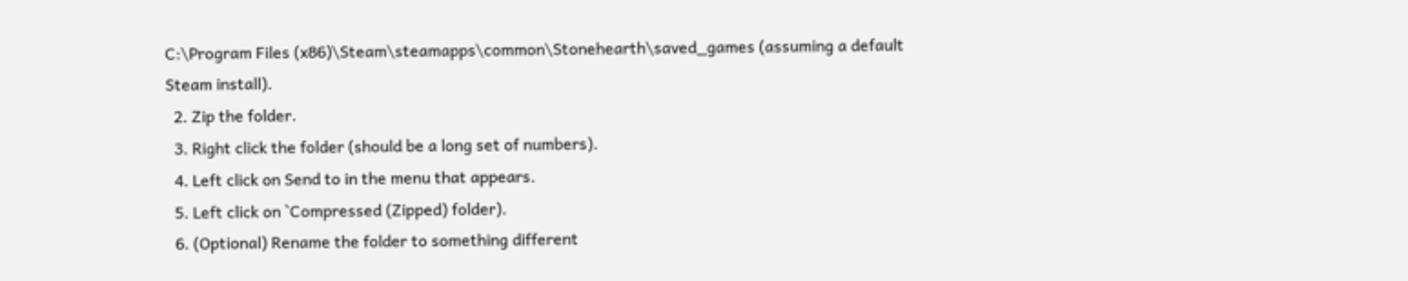C:\Program Files (x86)\Steam\steamapps\common\Stonehearth\saved_games (assuming a default Steam install).
  2. Zip the folder.
  3. Right click the folder (should be a long set of numbers).
  4. Left click on Send to in the menu that appears.
  5. Left click on `Compressed (Zipped) folder).
  6. (Optional) Rename the folder to something different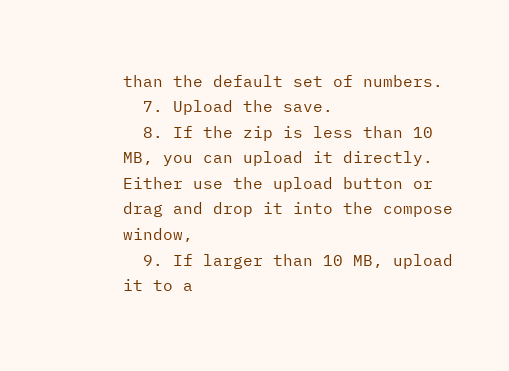than the default set of numbers.
  7. Upload the save.
  8. If the zip is less than 10 MB, you can upload it directly. Either use the upload button or drag and drop it into the compose window,
  9. If larger than 10 MB, upload it to a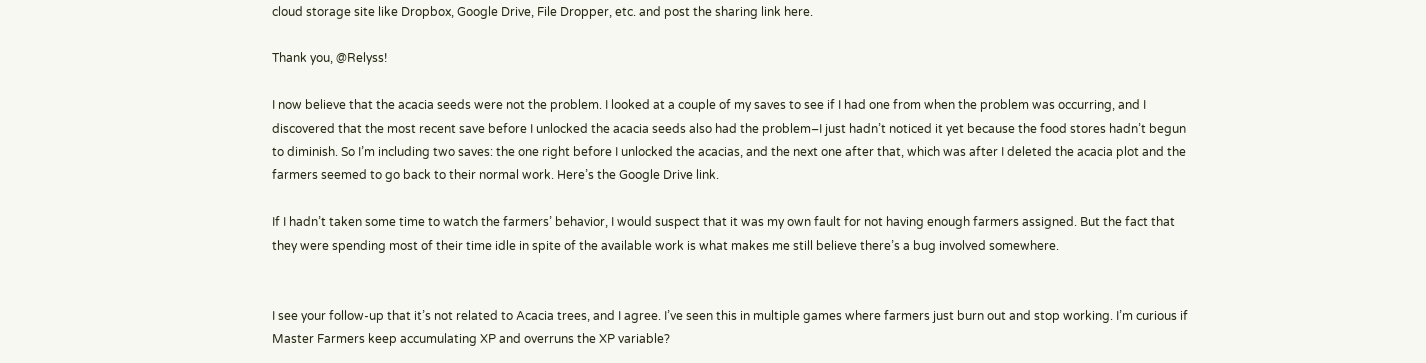cloud storage site like Dropbox, Google Drive, File Dropper, etc. and post the sharing link here.

Thank you, @Relyss!

I now believe that the acacia seeds were not the problem. I looked at a couple of my saves to see if I had one from when the problem was occurring, and I discovered that the most recent save before I unlocked the acacia seeds also had the problem–I just hadn’t noticed it yet because the food stores hadn’t begun to diminish. So I’m including two saves: the one right before I unlocked the acacias, and the next one after that, which was after I deleted the acacia plot and the farmers seemed to go back to their normal work. Here’s the Google Drive link.

If I hadn’t taken some time to watch the farmers’ behavior, I would suspect that it was my own fault for not having enough farmers assigned. But the fact that they were spending most of their time idle in spite of the available work is what makes me still believe there’s a bug involved somewhere.


I see your follow-up that it’s not related to Acacia trees, and I agree. I’ve seen this in multiple games where farmers just burn out and stop working. I’m curious if Master Farmers keep accumulating XP and overruns the XP variable?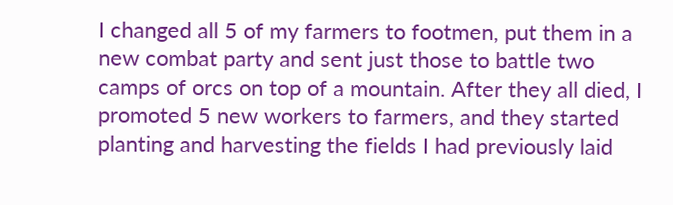I changed all 5 of my farmers to footmen, put them in a new combat party and sent just those to battle two camps of orcs on top of a mountain. After they all died, I promoted 5 new workers to farmers, and they started planting and harvesting the fields I had previously laid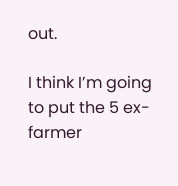out.

I think I’m going to put the 5 ex-farmer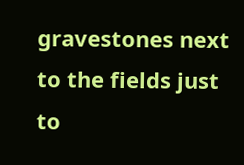gravestones next to the fields just to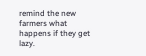remind the new farmers what happens if they get lazy.